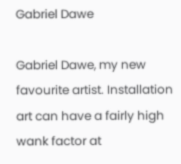Gabriel Dawe

Gabriel Dawe, my new favourite artist. Installation art can have a fairly high wank factor at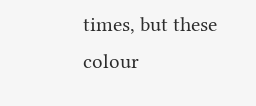times, but these colour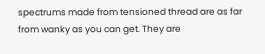spectrums made from tensioned thread are as far from wanky as you can get. They are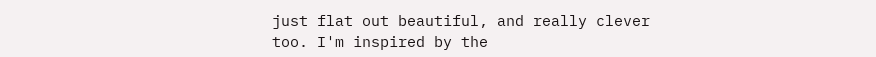just flat out beautiful, and really clever too. I'm inspired by the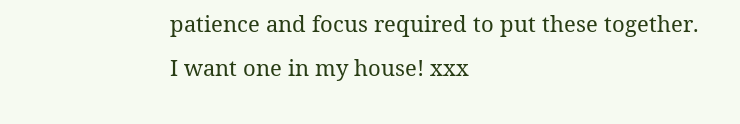patience and focus required to put these together. I want one in my house! xxx